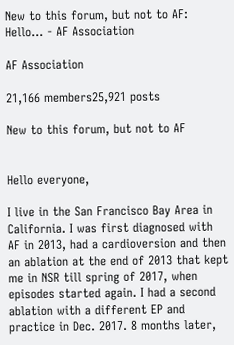New to this forum, but not to AF: Hello... - AF Association

AF Association

21,166 members25,921 posts

New to this forum, but not to AF


Hello everyone,

I live in the San Francisco Bay Area in California. I was first diagnosed with AF in 2013, had a cardioversion and then an ablation at the end of 2013 that kept me in NSR till spring of 2017, when episodes started again. I had a second ablation with a different EP and practice in Dec. 2017. 8 months later,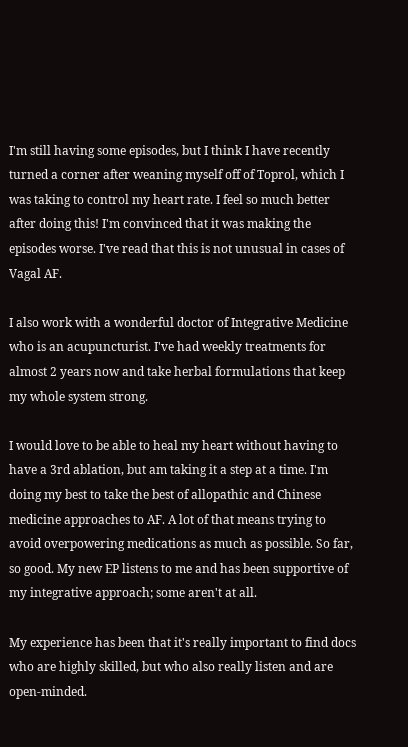I'm still having some episodes, but I think I have recently turned a corner after weaning myself off of Toprol, which I was taking to control my heart rate. I feel so much better after doing this! I'm convinced that it was making the episodes worse. I've read that this is not unusual in cases of Vagal AF.

I also work with a wonderful doctor of Integrative Medicine who is an acupuncturist. I've had weekly treatments for almost 2 years now and take herbal formulations that keep my whole system strong.

I would love to be able to heal my heart without having to have a 3rd ablation, but am taking it a step at a time. I'm doing my best to take the best of allopathic and Chinese medicine approaches to AF. A lot of that means trying to avoid overpowering medications as much as possible. So far, so good. My new EP listens to me and has been supportive of my integrative approach; some aren't at all.

My experience has been that it's really important to find docs who are highly skilled, but who also really listen and are open-minded.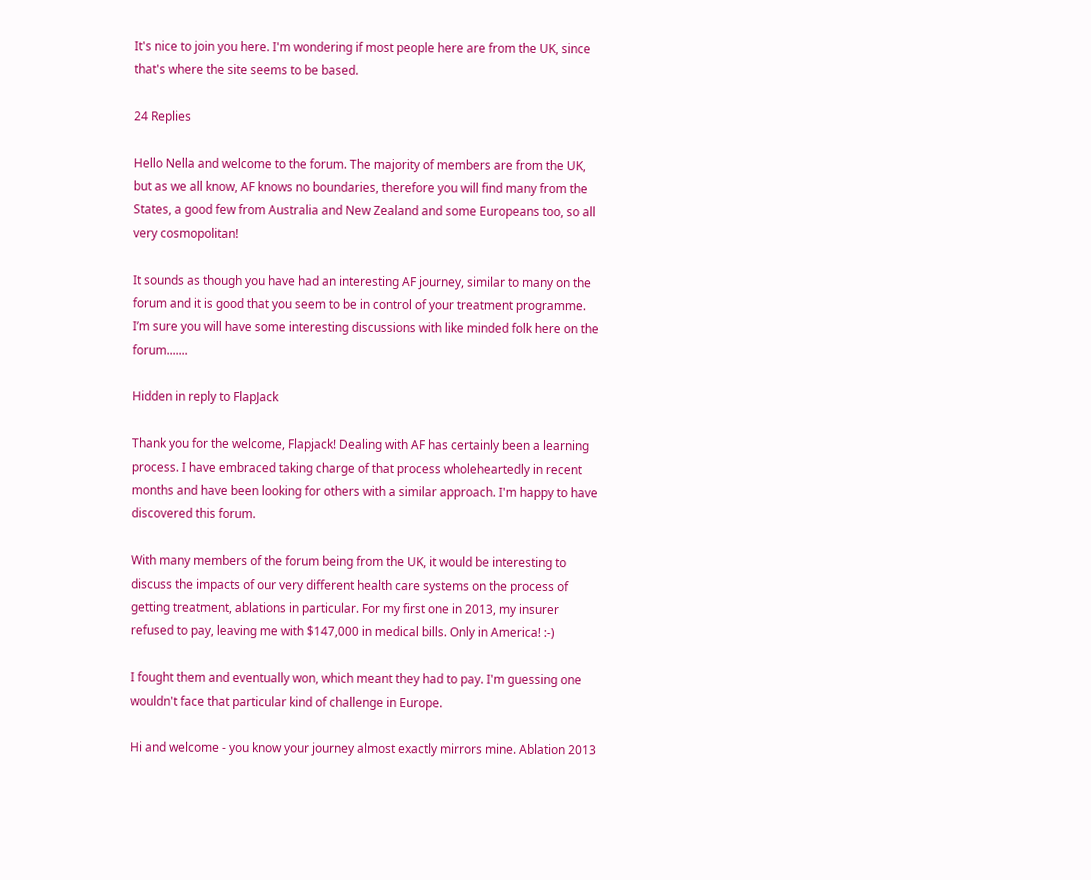It's nice to join you here. I'm wondering if most people here are from the UK, since that's where the site seems to be based.

24 Replies

Hello Nella and welcome to the forum. The majority of members are from the UK, but as we all know, AF knows no boundaries, therefore you will find many from the States, a good few from Australia and New Zealand and some Europeans too, so all very cosmopolitan!

It sounds as though you have had an interesting AF journey, similar to many on the forum and it is good that you seem to be in control of your treatment programme. I’m sure you will have some interesting discussions with like minded folk here on the forum.......

Hidden in reply to FlapJack

Thank you for the welcome, Flapjack! Dealing with AF has certainly been a learning process. I have embraced taking charge of that process wholeheartedly in recent months and have been looking for others with a similar approach. I'm happy to have discovered this forum.

With many members of the forum being from the UK, it would be interesting to discuss the impacts of our very different health care systems on the process of getting treatment, ablations in particular. For my first one in 2013, my insurer refused to pay, leaving me with $147,000 in medical bills. Only in America! :-)

I fought them and eventually won, which meant they had to pay. I'm guessing one wouldn't face that particular kind of challenge in Europe.

Hi and welcome - you know your journey almost exactly mirrors mine. Ablation 2013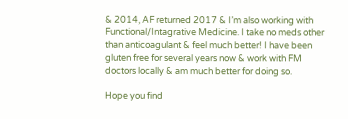& 2014, AF returned 2017 & I’m also working with Functional/Intagrative Medicine. I take no meds other than anticoagulant & feel much better! I have been gluten free for several years now & work with FM doctors locally & am much better for doing so.

Hope you find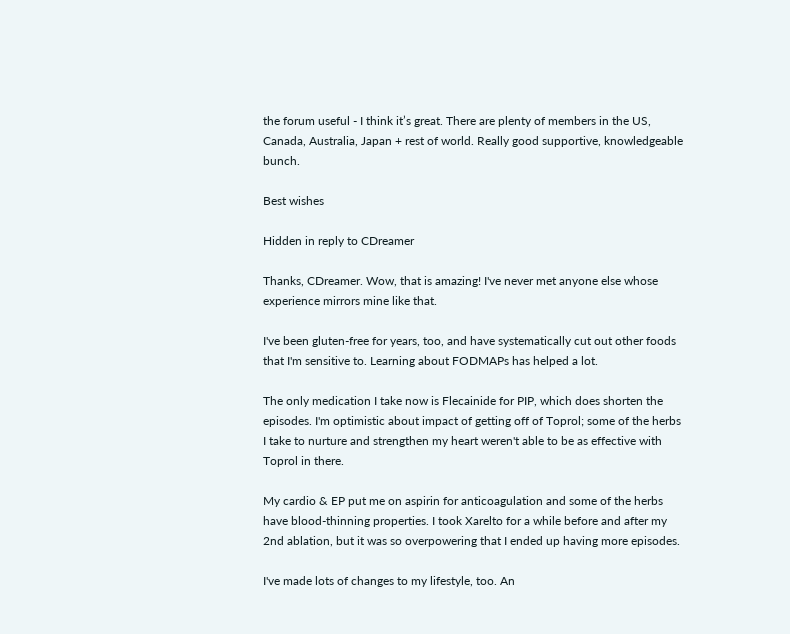the forum useful - I think it’s great. There are plenty of members in the US, Canada, Australia, Japan + rest of world. Really good supportive, knowledgeable bunch.

Best wishes

Hidden in reply to CDreamer

Thanks, CDreamer. Wow, that is amazing! I've never met anyone else whose experience mirrors mine like that.

I've been gluten-free for years, too, and have systematically cut out other foods that I'm sensitive to. Learning about FODMAPs has helped a lot.

The only medication I take now is Flecainide for PIP, which does shorten the episodes. I'm optimistic about impact of getting off of Toprol; some of the herbs I take to nurture and strengthen my heart weren't able to be as effective with Toprol in there.

My cardio & EP put me on aspirin for anticoagulation and some of the herbs have blood-thinning properties. I took Xarelto for a while before and after my 2nd ablation, but it was so overpowering that I ended up having more episodes.

I've made lots of changes to my lifestyle, too. An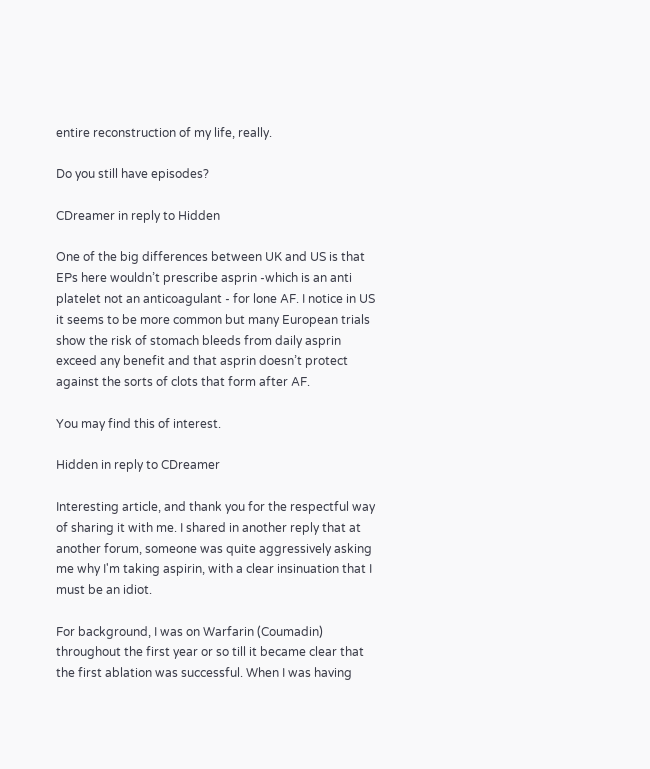entire reconstruction of my life, really.

Do you still have episodes?

CDreamer in reply to Hidden

One of the big differences between UK and US is that EPs here wouldn’t prescribe asprin -which is an anti platelet not an anticoagulant - for lone AF. I notice in US it seems to be more common but many European trials show the risk of stomach bleeds from daily asprin exceed any benefit and that asprin doesn’t protect against the sorts of clots that form after AF.

You may find this of interest.

Hidden in reply to CDreamer

Interesting article, and thank you for the respectful way of sharing it with me. I shared in another reply that at another forum, someone was quite aggressively asking me why I'm taking aspirin, with a clear insinuation that I must be an idiot.

For background, I was on Warfarin (Coumadin) throughout the first year or so till it became clear that the first ablation was successful. When I was having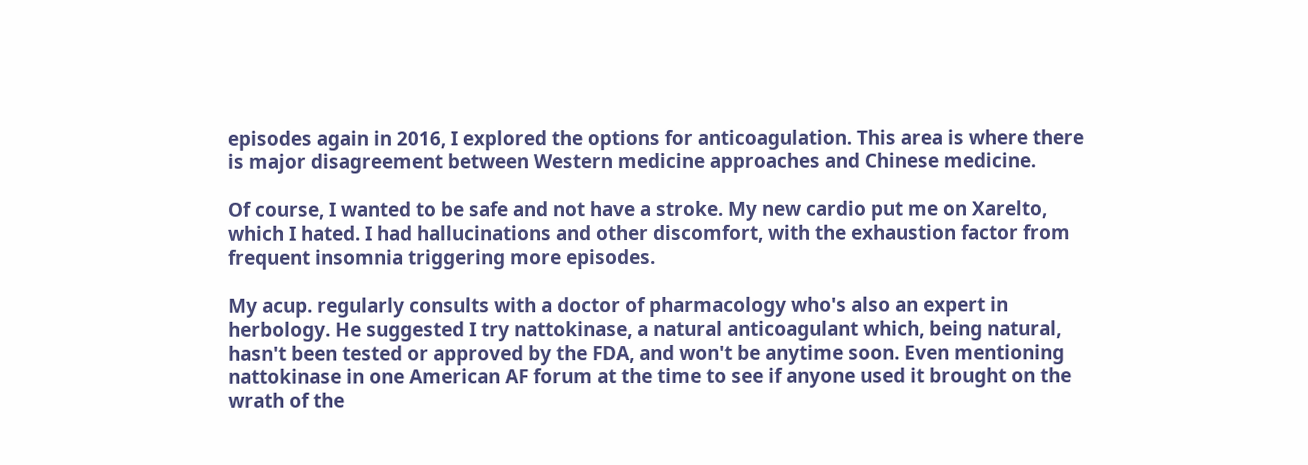episodes again in 2016, I explored the options for anticoagulation. This area is where there is major disagreement between Western medicine approaches and Chinese medicine.

Of course, I wanted to be safe and not have a stroke. My new cardio put me on Xarelto, which I hated. I had hallucinations and other discomfort, with the exhaustion factor from frequent insomnia triggering more episodes.

My acup. regularly consults with a doctor of pharmacology who's also an expert in herbology. He suggested I try nattokinase, a natural anticoagulant which, being natural, hasn't been tested or approved by the FDA, and won't be anytime soon. Even mentioning nattokinase in one American AF forum at the time to see if anyone used it brought on the wrath of the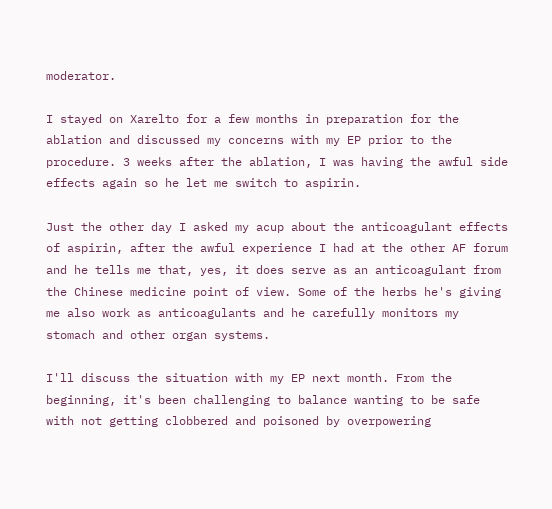moderator.

I stayed on Xarelto for a few months in preparation for the ablation and discussed my concerns with my EP prior to the procedure. 3 weeks after the ablation, I was having the awful side effects again so he let me switch to aspirin.

Just the other day I asked my acup about the anticoagulant effects of aspirin, after the awful experience I had at the other AF forum and he tells me that, yes, it does serve as an anticoagulant from the Chinese medicine point of view. Some of the herbs he's giving me also work as anticoagulants and he carefully monitors my stomach and other organ systems.

I'll discuss the situation with my EP next month. From the beginning, it's been challenging to balance wanting to be safe with not getting clobbered and poisoned by overpowering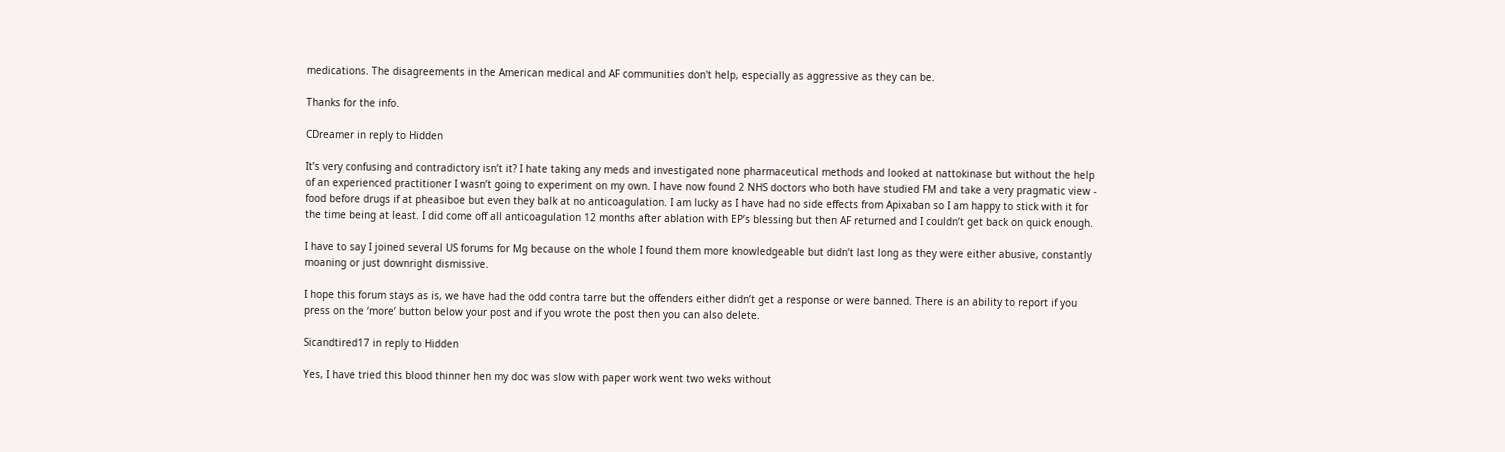medications. The disagreements in the American medical and AF communities don't help, especially as aggressive as they can be.

Thanks for the info.

CDreamer in reply to Hidden

It’s very confusing and contradictory isn’t it? I hate taking any meds and investigated none pharmaceutical methods and looked at nattokinase but without the help of an experienced practitioner I wasn’t going to experiment on my own. I have now found 2 NHS doctors who both have studied FM and take a very pragmatic view - food before drugs if at pheasiboe but even they balk at no anticoagulation. I am lucky as I have had no side effects from Apixaban so I am happy to stick with it for the time being at least. I did come off all anticoagulation 12 months after ablation with EP’s blessing but then AF returned and I couldn’t get back on quick enough.

I have to say I joined several US forums for Mg because on the whole I found them more knowledgeable but didn’t last long as they were either abusive, constantly moaning or just downright dismissive.

I hope this forum stays as is, we have had the odd contra tarre but the offenders either didn’t get a response or were banned. There is an ability to report if you press on the ‘more’ button below your post and if you wrote the post then you can also delete.

Sicandtired17 in reply to Hidden

Yes, I have tried this blood thinner hen my doc was slow with paper work went two weks without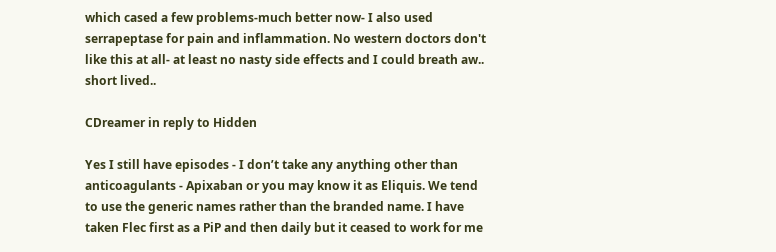which cased a few problems-much better now- I also used serrapeptase for pain and inflammation. No western doctors don't like this at all- at least no nasty side effects and I could breath aw.. short lived..

CDreamer in reply to Hidden

Yes I still have episodes - I don’t take any anything other than anticoagulants - Apixaban or you may know it as Eliquis. We tend to use the generic names rather than the branded name. I have taken Flec first as a PiP and then daily but it ceased to work for me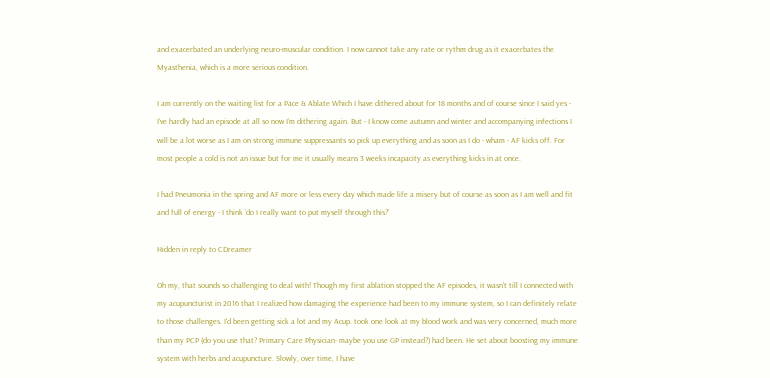and exacerbated an underlying neuro-muscular condition. I now cannot take any rate or rythm drug as it exacerbates the Myasthenia, which is a more serious condition.

I am currently on the waiting list for a Pace & Ablate Which I have dithered about for 18 months and of course since I said yes - I’ve hardly had an episode at all so now I’m dithering again. But - I know come autumn and winter and accompanying infections I will be a lot worse as I am on strong immune suppressants so pick up everything and as soon as I do - wham - AF kicks off. For most people a cold is not an issue but for me it usually means 3 weeks incapacity as everything kicks in at once.

I had Pneumonia in the spring and AF more or less every day which made life a misery but of course as soon as I am well and fit and full of energy - I think ‘do I really want to put myself through this?’

Hidden in reply to CDreamer

Oh my, that sounds so challenging to deal with! Though my first ablation stopped the AF episodes, it wasn't till I connected with my acupuncturist in 2016 that I realized how damaging the experience had been to my immune system, so I can definitely relate to those challenges. I'd been getting sick a lot and my Acup. took one look at my blood work and was very concerned, much more than my PCP (do you use that? Primary Care Physician- maybe you use GP instead?) had been. He set about boosting my immune system with herbs and acupuncture. Slowly, over time, I have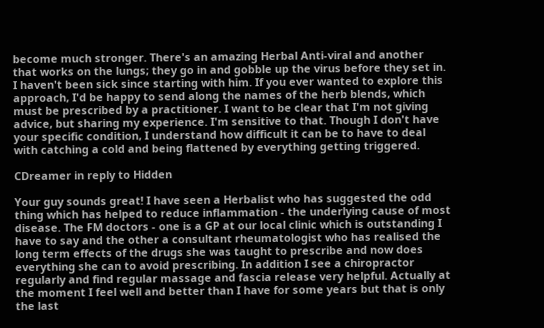become much stronger. There's an amazing Herbal Anti-viral and another that works on the lungs; they go in and gobble up the virus before they set in. I haven't been sick since starting with him. If you ever wanted to explore this approach, I'd be happy to send along the names of the herb blends, which must be prescribed by a practitioner. I want to be clear that I'm not giving advice, but sharing my experience. I'm sensitive to that. Though I don't have your specific condition, I understand how difficult it can be to have to deal with catching a cold and being flattened by everything getting triggered.

CDreamer in reply to Hidden

Your guy sounds great! I have seen a Herbalist who has suggested the odd thing which has helped to reduce inflammation - the underlying cause of most disease. The FM doctors - one is a GP at our local clinic which is outstanding I have to say and the other a consultant rheumatologist who has realised the long term effects of the drugs she was taught to prescribe and now does everything she can to avoid prescribing. In addition I see a chiropractor regularly and find regular massage and fascia release very helpful. Actually at the moment I feel well and better than I have for some years but that is only the last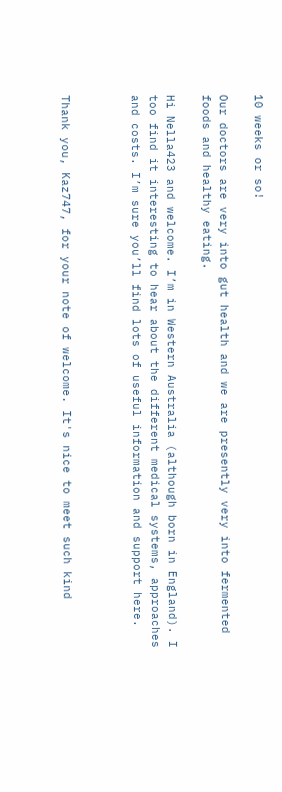10 weeks or so!

Our doctors are very into gut health and we are presently very into fermented foods and healthy eating.

Hi Nella423 and welcome. I’m in Western Australia (although born in England). I too find it interesting to hear about the different medical systems, approaches and costs. I’m sure you’ll find lots of useful information and support here.



Thank you, Kaz747, for your note of welcome. It's nice to meet such kind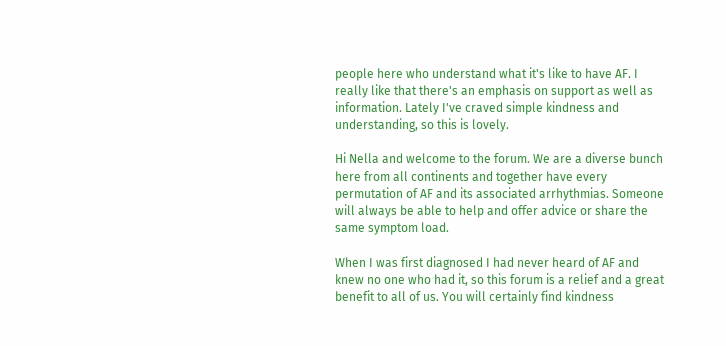people here who understand what it's like to have AF. I really like that there's an emphasis on support as well as information. Lately I've craved simple kindness and understanding, so this is lovely.

Hi Nella and welcome to the forum. We are a diverse bunch here from all continents and together have every permutation of AF and its associated arrhythmias. Someone will always be able to help and offer advice or share the same symptom load.

When I was first diagnosed I had never heard of AF and knew no one who had it, so this forum is a relief and a great benefit to all of us. You will certainly find kindness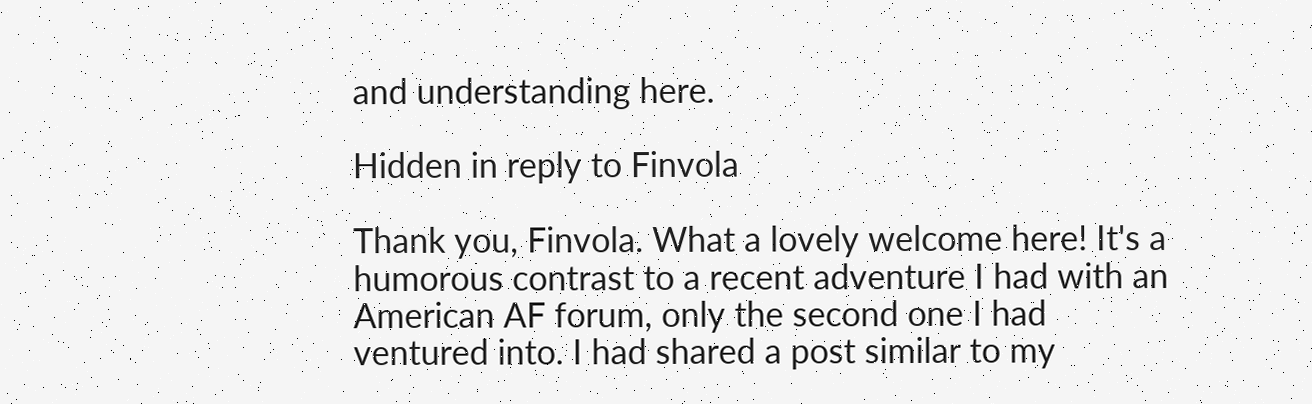and understanding here.

Hidden in reply to Finvola

Thank you, Finvola. What a lovely welcome here! It's a humorous contrast to a recent adventure I had with an American AF forum, only the second one I had ventured into. I had shared a post similar to my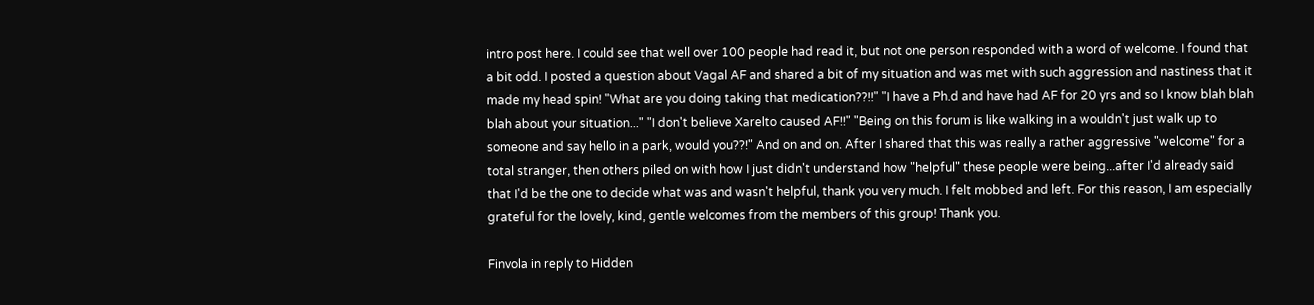intro post here. I could see that well over 100 people had read it, but not one person responded with a word of welcome. I found that a bit odd. I posted a question about Vagal AF and shared a bit of my situation and was met with such aggression and nastiness that it made my head spin! "What are you doing taking that medication??!!" "I have a Ph.d and have had AF for 20 yrs and so I know blah blah blah about your situation..." "I don't believe Xarelto caused AF!!" "Being on this forum is like walking in a wouldn't just walk up to someone and say hello in a park, would you??!" And on and on. After I shared that this was really a rather aggressive "welcome" for a total stranger, then others piled on with how I just didn't understand how "helpful" these people were being...after I'd already said that I'd be the one to decide what was and wasn't helpful, thank you very much. I felt mobbed and left. For this reason, I am especially grateful for the lovely, kind, gentle welcomes from the members of this group! Thank you.

Finvola in reply to Hidden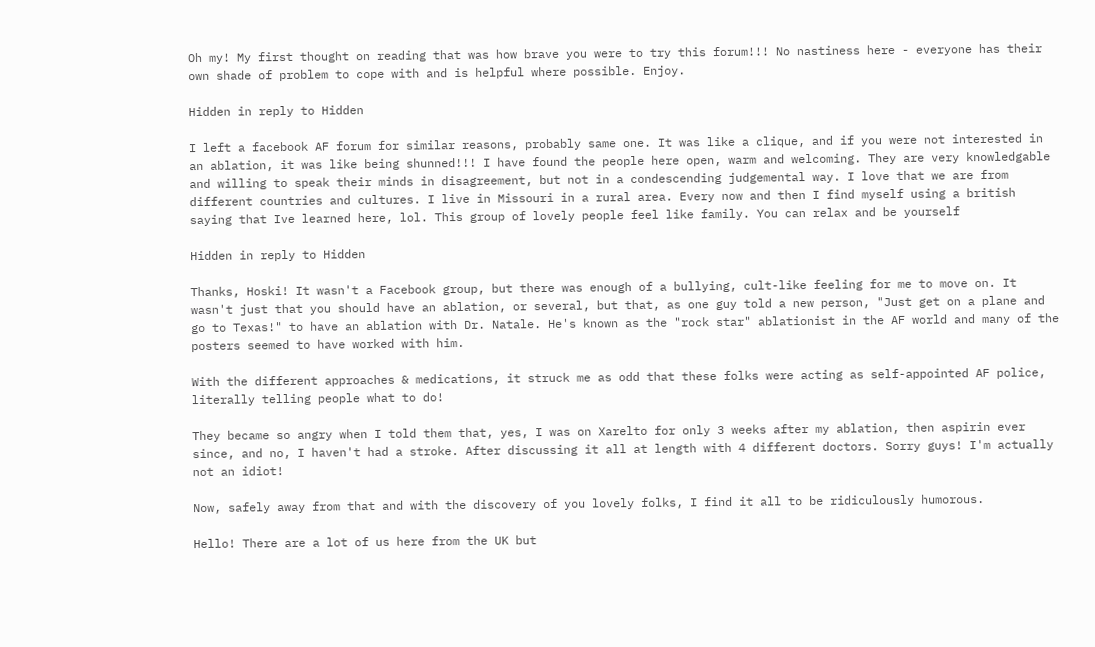Oh my! My first thought on reading that was how brave you were to try this forum!!! No nastiness here - everyone has their own shade of problem to cope with and is helpful where possible. Enjoy.

Hidden in reply to Hidden

I left a facebook AF forum for similar reasons, probably same one. It was like a clique, and if you were not interested in an ablation, it was like being shunned!!! I have found the people here open, warm and welcoming. They are very knowledgable and willing to speak their minds in disagreement, but not in a condescending judgemental way. I love that we are from different countries and cultures. I live in Missouri in a rural area. Every now and then I find myself using a british saying that Ive learned here, lol. This group of lovely people feel like family. You can relax and be yourself

Hidden in reply to Hidden

Thanks, Hoski! It wasn't a Facebook group, but there was enough of a bullying, cult-like feeling for me to move on. It wasn't just that you should have an ablation, or several, but that, as one guy told a new person, "Just get on a plane and go to Texas!" to have an ablation with Dr. Natale. He's known as the "rock star" ablationist in the AF world and many of the posters seemed to have worked with him.

With the different approaches & medications, it struck me as odd that these folks were acting as self-appointed AF police, literally telling people what to do!

They became so angry when I told them that, yes, I was on Xarelto for only 3 weeks after my ablation, then aspirin ever since, and no, I haven't had a stroke. After discussing it all at length with 4 different doctors. Sorry guys! I'm actually not an idiot!

Now, safely away from that and with the discovery of you lovely folks, I find it all to be ridiculously humorous.

Hello! There are a lot of us here from the UK but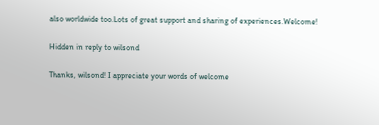also worldwide too.Lots of great support and sharing of experiences.Welcome!

Hidden in reply to wilsond

Thanks, wilsond! I appreciate your words of welcome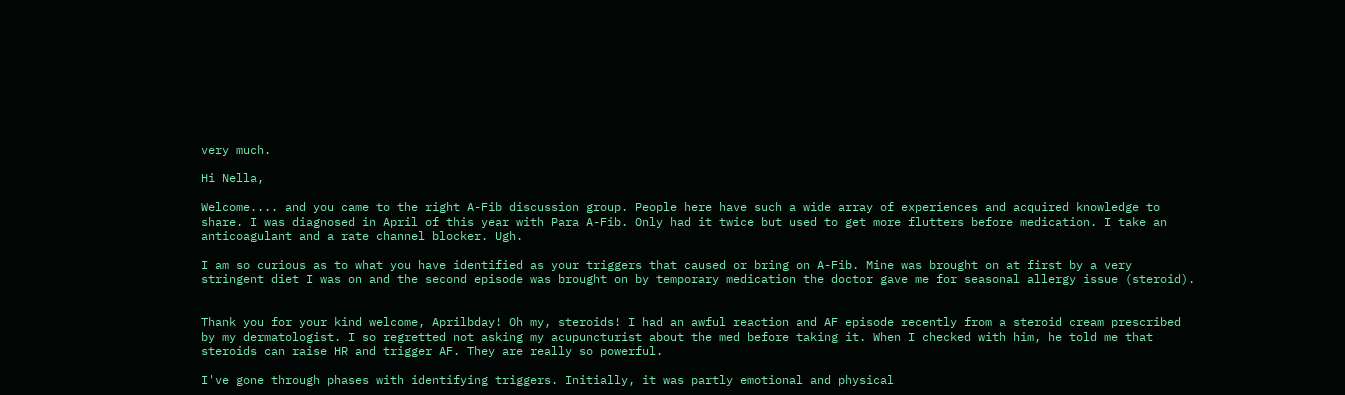very much.

Hi Nella,

Welcome.... and you came to the right A-Fib discussion group. People here have such a wide array of experiences and acquired knowledge to share. I was diagnosed in April of this year with Para A-Fib. Only had it twice but used to get more flutters before medication. I take an anticoagulant and a rate channel blocker. Ugh.

I am so curious as to what you have identified as your triggers that caused or bring on A-Fib. Mine was brought on at first by a very stringent diet I was on and the second episode was brought on by temporary medication the doctor gave me for seasonal allergy issue (steroid).


Thank you for your kind welcome, Aprilbday! Oh my, steroids! I had an awful reaction and AF episode recently from a steroid cream prescribed by my dermatologist. I so regretted not asking my acupuncturist about the med before taking it. When I checked with him, he told me that steroids can raise HR and trigger AF. They are really so powerful.

I've gone through phases with identifying triggers. Initially, it was partly emotional and physical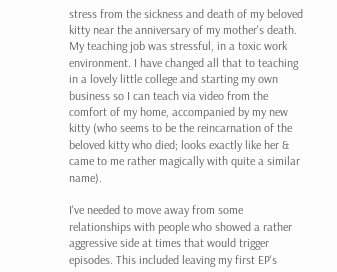stress from the sickness and death of my beloved kitty near the anniversary of my mother's death. My teaching job was stressful, in a toxic work environment. I have changed all that to teaching in a lovely little college and starting my own business so I can teach via video from the comfort of my home, accompanied by my new kitty (who seems to be the reincarnation of the beloved kitty who died; looks exactly like her & came to me rather magically with quite a similar name).

I've needed to move away from some relationships with people who showed a rather aggressive side at times that would trigger episodes. This included leaving my first EP's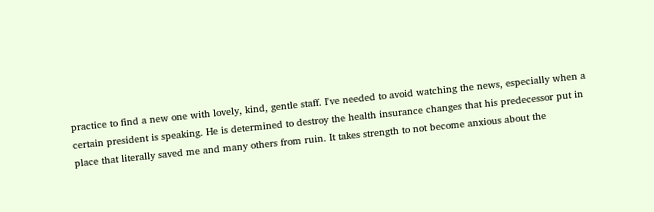practice to find a new one with lovely, kind, gentle staff. I've needed to avoid watching the news, especially when a certain president is speaking. He is determined to destroy the health insurance changes that his predecessor put in place that literally saved me and many others from ruin. It takes strength to not become anxious about the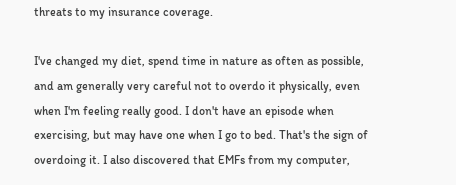threats to my insurance coverage.

I've changed my diet, spend time in nature as often as possible, and am generally very careful not to overdo it physically, even when I'm feeling really good. I don't have an episode when exercising, but may have one when I go to bed. That's the sign of overdoing it. I also discovered that EMFs from my computer,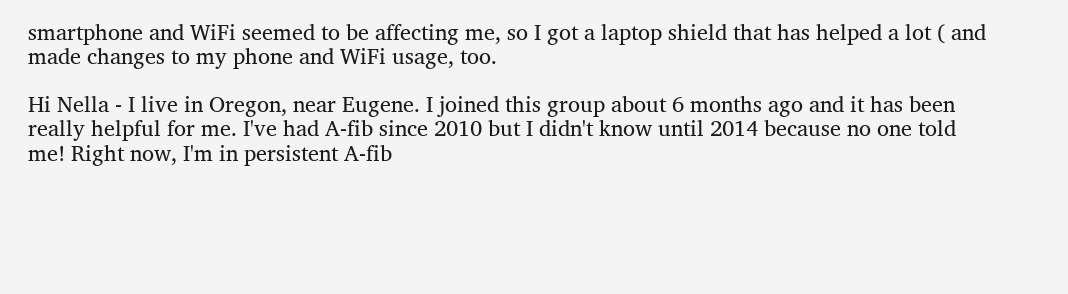smartphone and WiFi seemed to be affecting me, so I got a laptop shield that has helped a lot ( and made changes to my phone and WiFi usage, too.

Hi Nella - I live in Oregon, near Eugene. I joined this group about 6 months ago and it has been really helpful for me. I've had A-fib since 2010 but I didn't know until 2014 because no one told me! Right now, I'm in persistent A-fib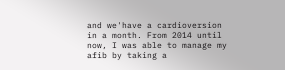and we'have a cardioversion in a month. From 2014 until now, I was able to manage my afib by taking a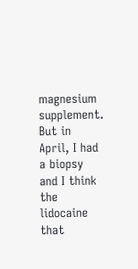magnesium supplement. But in April, I had a biopsy and I think the lidocaine that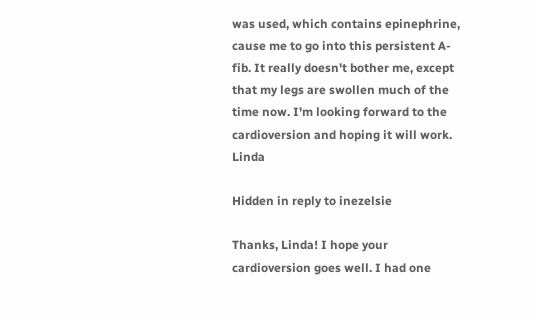was used, which contains epinephrine, cause me to go into this persistent A-fib. It really doesn't bother me, except that my legs are swollen much of the time now. I'm looking forward to the cardioversion and hoping it will work. Linda

Hidden in reply to inezelsie

Thanks, Linda! I hope your cardioversion goes well. I had one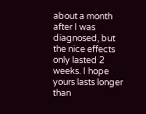about a month after I was diagnosed, but the nice effects only lasted 2 weeks. I hope yours lasts longer than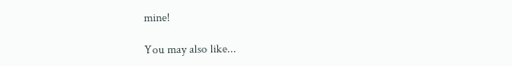mine!

You may also like...